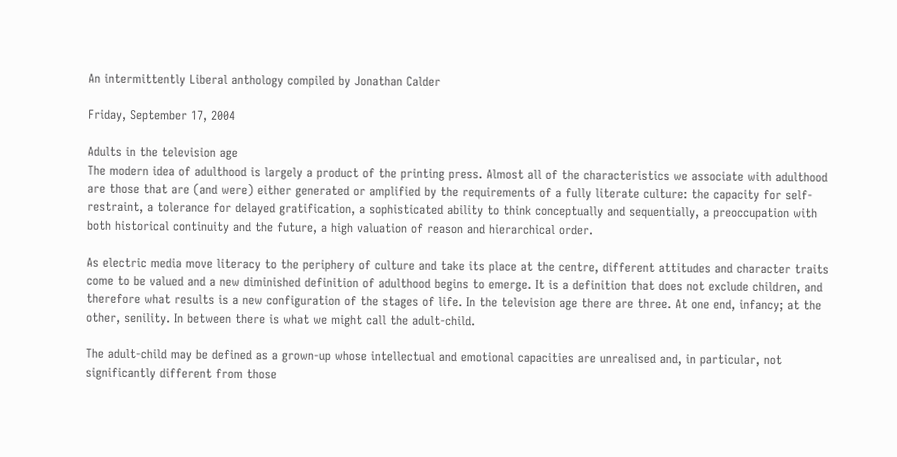An intermittently Liberal anthology compiled by Jonathan Calder

Friday, September 17, 2004

Adults in the television age
The modern idea of adulthood is largely a product of the printing press. Almost all of the characteristics we associate with adulthood are those that are (and were) either generated or amplified by the requirements of a fully literate culture: the capacity for self-restraint, a tolerance for delayed gratification, a sophisticated ability to think conceptually and sequentially, a preoccupation with both historical continuity and the future, a high valuation of reason and hierarchical order.

As electric media move literacy to the periphery of culture and take its place at the centre, different attitudes and character traits come to be valued and a new diminished definition of adulthood begins to emerge. It is a definition that does not exclude children, and therefore what results is a new configuration of the stages of life. In the television age there are three. At one end, infancy; at the other, senility. In between there is what we might call the adult-child.

The adult-child may be defined as a grown-up whose intellectual and emotional capacities are unrealised and, in particular, not significantly different from those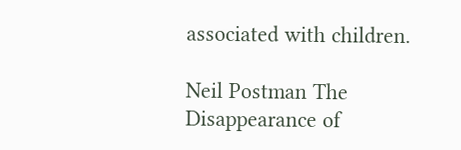associated with children.

Neil Postman The Disappearance of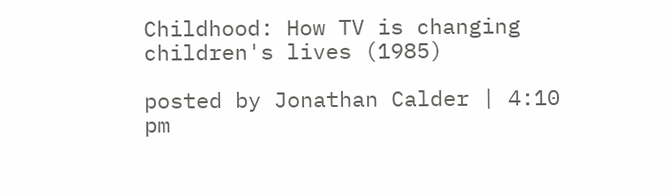Childhood: How TV is changing children's lives (1985)

posted by Jonathan Calder | 4:10 pm